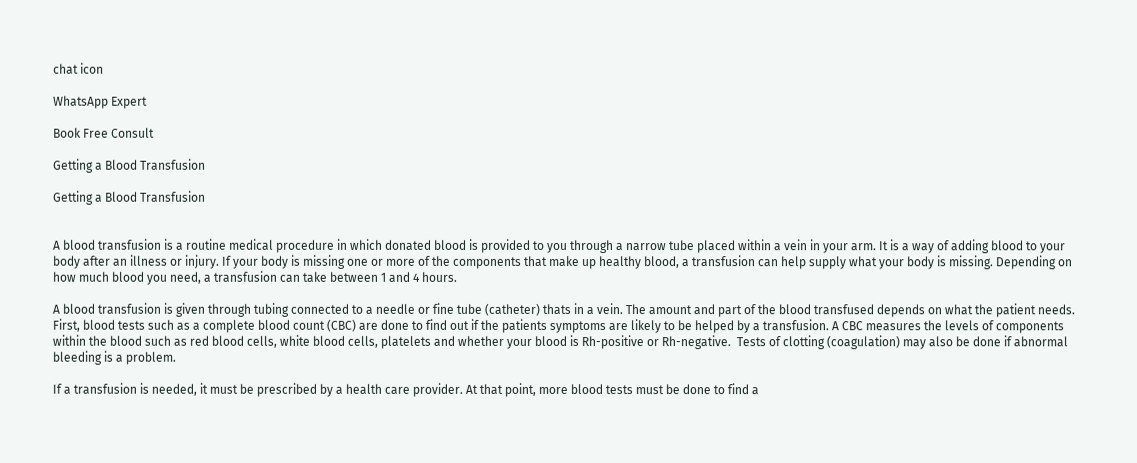chat icon

WhatsApp Expert

Book Free Consult

Getting a Blood Transfusion

Getting a Blood Transfusion


A blood transfusion is a routine medical procedure in which donated blood is provided to you through a narrow tube placed within a vein in your arm. It is a way of adding blood to your body after an illness or injury. If your body is missing one or more of the components that make up healthy blood, a transfusion can help supply what your body is missing. Depending on how much blood you need, a transfusion can take between 1 and 4 hours.

A blood transfusion is given through tubing connected to a needle or fine tube (catheter) thats in a vein. The amount and part of the blood transfused depends on what the patient needs. First, blood tests such as a complete blood count (CBC) are done to find out if the patients symptoms are likely to be helped by a transfusion. A CBC measures the levels of components within the blood such as red blood cells, white blood cells, platelets and whether your blood is Rh-positive or Rh-negative.  Tests of clotting (coagulation) may also be done if abnormal bleeding is a problem.

If a transfusion is needed, it must be prescribed by a health care provider. At that point, more blood tests must be done to find a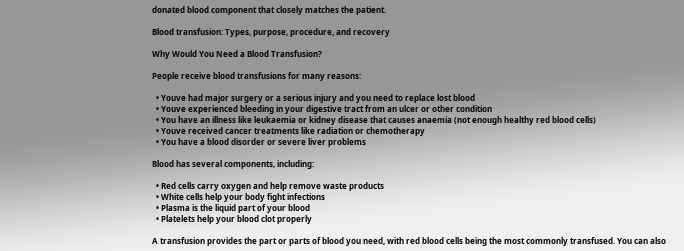donated blood component that closely matches the patient.

Blood transfusion: Types, purpose, procedure, and recovery

Why Would You Need a Blood Transfusion?

People receive blood transfusions for many reasons:

  • Youve had major surgery or a serious injury and you need to replace lost blood
  • Youve experienced bleeding in your digestive tract from an ulcer or other condition
  • You have an illness like leukaemia or kidney disease that causes anaemia (not enough healthy red blood cells)
  • Youve received cancer treatments like radiation or chemotherapy
  • You have a blood disorder or severe liver problems

Blood has several components, including:

  • Red cells carry oxygen and help remove waste products
  • White cells help your body fight infections
  • Plasma is the liquid part of your blood
  • Platelets help your blood clot properly

A transfusion provides the part or parts of blood you need, with red blood cells being the most commonly transfused. You can also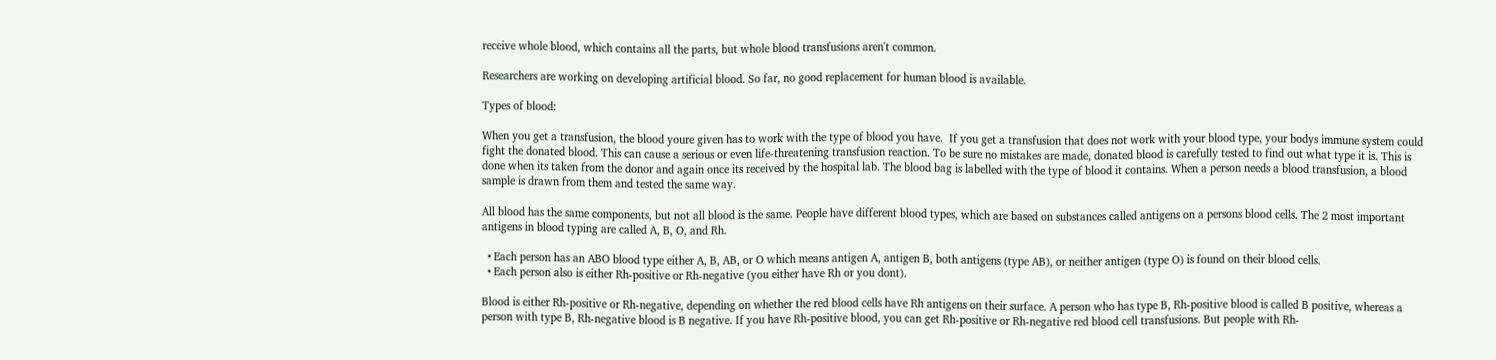receive whole blood, which contains all the parts, but whole blood transfusions aren't common.

Researchers are working on developing artificial blood. So far, no good replacement for human blood is available.

Types of blood:

When you get a transfusion, the blood youre given has to work with the type of blood you have.  If you get a transfusion that does not work with your blood type, your bodys immune system could fight the donated blood. This can cause a serious or even life-threatening transfusion reaction. To be sure no mistakes are made, donated blood is carefully tested to find out what type it is. This is done when its taken from the donor and again once its received by the hospital lab. The blood bag is labelled with the type of blood it contains. When a person needs a blood transfusion, a blood sample is drawn from them and tested the same way.

All blood has the same components, but not all blood is the same. People have different blood types, which are based on substances called antigens on a persons blood cells. The 2 most important antigens in blood typing are called A, B, O, and Rh.

  • Each person has an ABO blood type either A, B, AB, or O which means antigen A, antigen B, both antigens (type AB), or neither antigen (type O) is found on their blood cells.
  • Each person also is either Rh-positive or Rh-negative (you either have Rh or you dont).

Blood is either Rh-positive or Rh-negative, depending on whether the red blood cells have Rh antigens on their surface. A person who has type B, Rh-positive blood is called B positive, whereas a person with type B, Rh-negative blood is B negative. If you have Rh-positive blood, you can get Rh-positive or Rh-negative red blood cell transfusions. But people with Rh-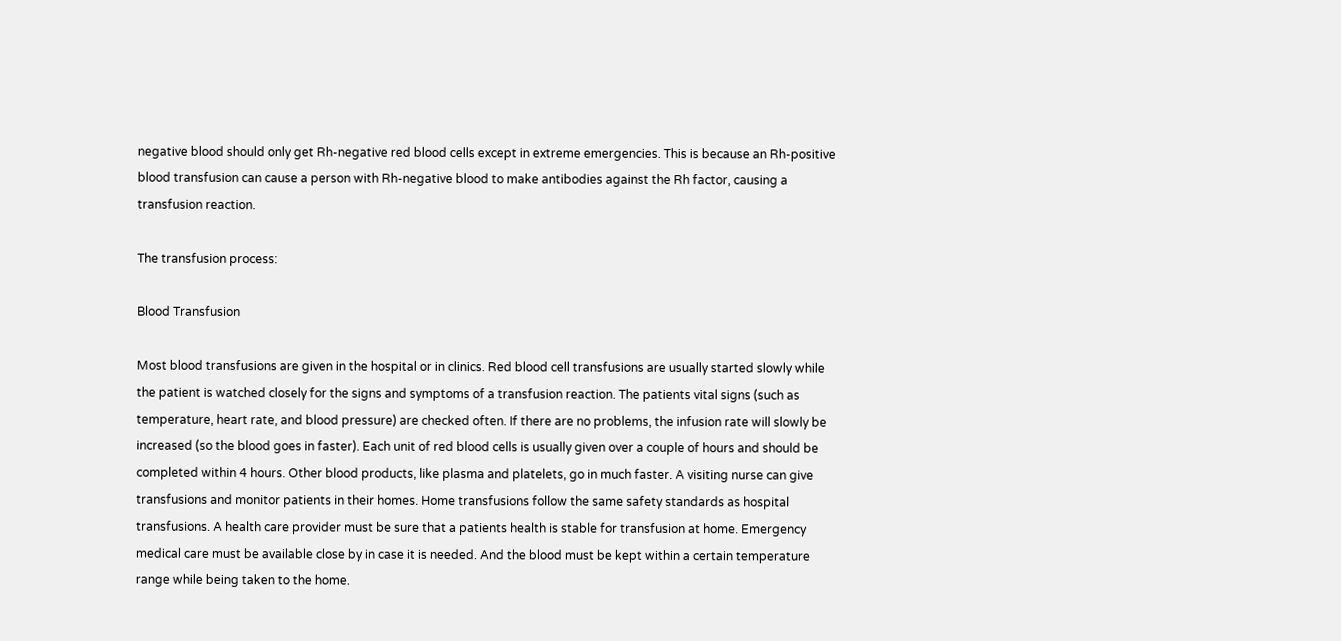negative blood should only get Rh-negative red blood cells except in extreme emergencies. This is because an Rh-positive blood transfusion can cause a person with Rh-negative blood to make antibodies against the Rh factor, causing a transfusion reaction.

The transfusion process:

Blood Transfusion

Most blood transfusions are given in the hospital or in clinics. Red blood cell transfusions are usually started slowly while the patient is watched closely for the signs and symptoms of a transfusion reaction. The patients vital signs (such as temperature, heart rate, and blood pressure) are checked often. If there are no problems, the infusion rate will slowly be increased (so the blood goes in faster). Each unit of red blood cells is usually given over a couple of hours and should be completed within 4 hours. Other blood products, like plasma and platelets, go in much faster. A visiting nurse can give transfusions and monitor patients in their homes. Home transfusions follow the same safety standards as hospital transfusions. A health care provider must be sure that a patients health is stable for transfusion at home. Emergency medical care must be available close by in case it is needed. And the blood must be kept within a certain temperature range while being taken to the home.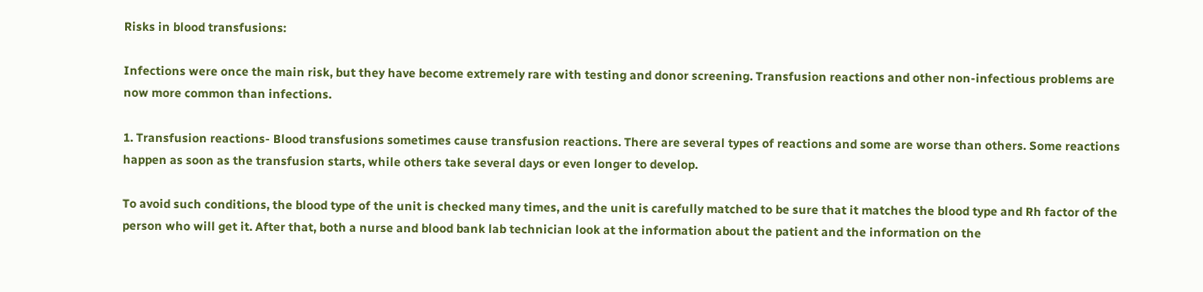Risks in blood transfusions:

Infections were once the main risk, but they have become extremely rare with testing and donor screening. Transfusion reactions and other non-infectious problems are now more common than infections.

1. Transfusion reactions- Blood transfusions sometimes cause transfusion reactions. There are several types of reactions and some are worse than others. Some reactions happen as soon as the transfusion starts, while others take several days or even longer to develop.

To avoid such conditions, the blood type of the unit is checked many times, and the unit is carefully matched to be sure that it matches the blood type and Rh factor of the person who will get it. After that, both a nurse and blood bank lab technician look at the information about the patient and the information on the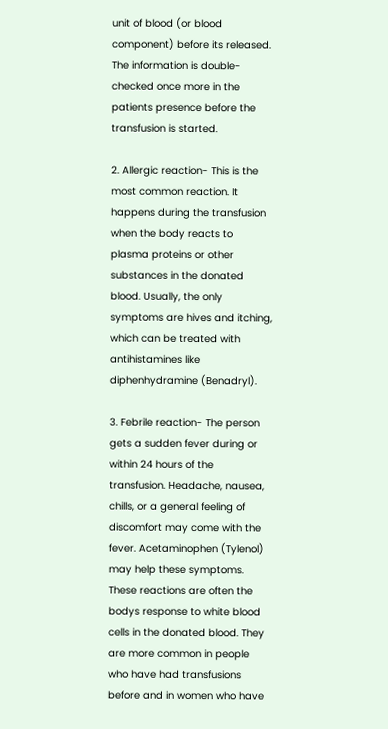unit of blood (or blood component) before its released. The information is double-checked once more in the patients presence before the transfusion is started.

2. Allergic reaction- This is the most common reaction. It happens during the transfusion when the body reacts to plasma proteins or other substances in the donated blood. Usually, the only symptoms are hives and itching, which can be treated with antihistamines like diphenhydramine (Benadryl).

3. Febrile reaction- The person gets a sudden fever during or within 24 hours of the transfusion. Headache, nausea, chills, or a general feeling of discomfort may come with the fever. Acetaminophen (Tylenol) may help these symptoms. These reactions are often the bodys response to white blood cells in the donated blood. They are more common in people who have had transfusions before and in women who have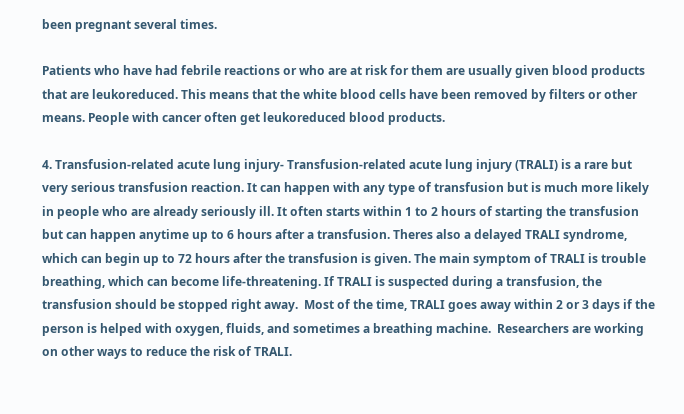been pregnant several times.

Patients who have had febrile reactions or who are at risk for them are usually given blood products that are leukoreduced. This means that the white blood cells have been removed by filters or other means. People with cancer often get leukoreduced blood products.

4. Transfusion-related acute lung injury- Transfusion-related acute lung injury (TRALI) is a rare but very serious transfusion reaction. It can happen with any type of transfusion but is much more likely in people who are already seriously ill. It often starts within 1 to 2 hours of starting the transfusion but can happen anytime up to 6 hours after a transfusion. Theres also a delayed TRALI syndrome, which can begin up to 72 hours after the transfusion is given. The main symptom of TRALI is trouble breathing, which can become life-threatening. If TRALI is suspected during a transfusion, the transfusion should be stopped right away.  Most of the time, TRALI goes away within 2 or 3 days if the person is helped with oxygen, fluids, and sometimes a breathing machine.  Researchers are working on other ways to reduce the risk of TRALI.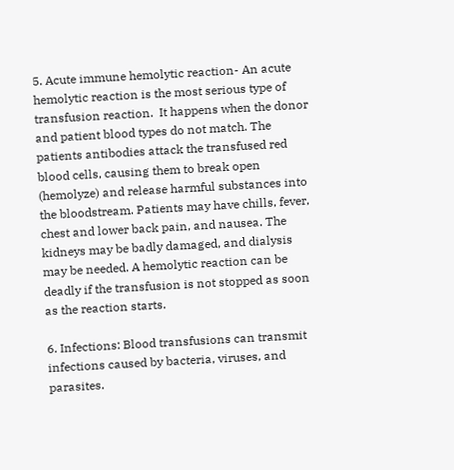5. Acute immune hemolytic reaction- An acute hemolytic reaction is the most serious type of transfusion reaction.  It happens when the donor and patient blood types do not match. The patients antibodies attack the transfused red blood cells, causing them to break open (hemolyze) and release harmful substances into the bloodstream. Patients may have chills, fever, chest and lower back pain, and nausea. The kidneys may be badly damaged, and dialysis may be needed. A hemolytic reaction can be deadly if the transfusion is not stopped as soon as the reaction starts.

6. Infections: Blood transfusions can transmit infections caused by bacteria, viruses, and parasites.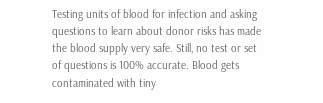Testing units of blood for infection and asking questions to learn about donor risks has made the blood supply very safe. Still, no test or set of questions is 100% accurate. Blood gets contaminated with tiny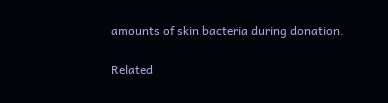amounts of skin bacteria during donation.

Related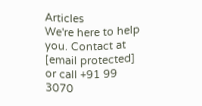Articles
We're here to help you. Contact at [email protected] or call +91 99 3070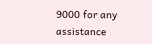9000 for any assistance